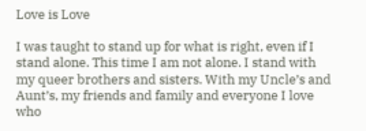Love is Love

I was taught to stand up for what is right, even if I stand alone. This time I am not alone. I stand with my queer brothers and sisters. With my Uncle’s and Aunt’s, my friends and family and everyone I love who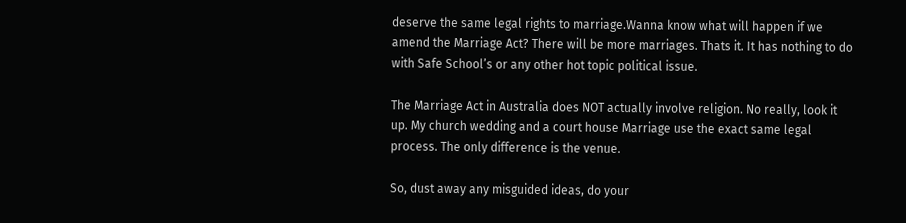deserve the same legal rights to marriage.Wanna know what will happen if we amend the Marriage Act? There will be more marriages. Thats it. It has nothing to do with Safe School’s or any other hot topic political issue.

The Marriage Act in Australia does NOT actually involve religion. No really, look it up. My church wedding and a court house Marriage use the exact same legal process. The only difference is the venue.

So, dust away any misguided ideas, do your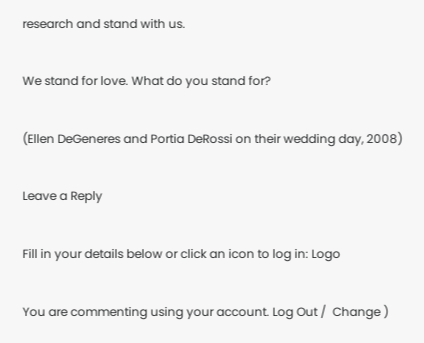research and stand with us.

We stand for love. What do you stand for?

(Ellen DeGeneres and Portia DeRossi on their wedding day, 2008)

Leave a Reply

Fill in your details below or click an icon to log in: Logo

You are commenting using your account. Log Out /  Change )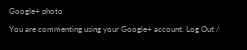Google+ photo

You are commenting using your Google+ account. Log Out /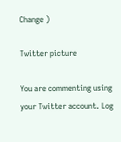Change )

Twitter picture

You are commenting using your Twitter account. Log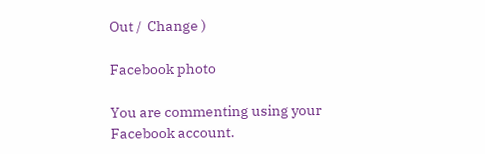Out /  Change )

Facebook photo

You are commenting using your Facebook account.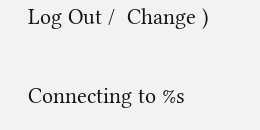Log Out /  Change )

Connecting to %s